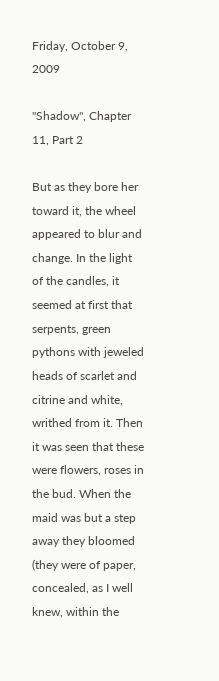Friday, October 9, 2009

"Shadow", Chapter 11, Part 2

But as they bore her toward it, the wheel appeared to blur and change. In the light of the candles, it seemed at first that serpents, green pythons with jeweled heads of scarlet and citrine and white, writhed from it. Then it was seen that these were flowers, roses in the bud. When the maid was but a step away they bloomed (they were of paper, concealed, as I well knew, within the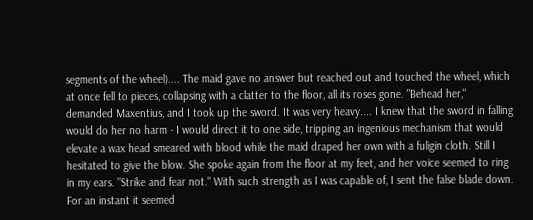segments of the wheel).... The maid gave no answer but reached out and touched the wheel, which at once fell to pieces, collapsing with a clatter to the floor, all its roses gone. "Behead her," demanded Maxentius, and I took up the sword. It was very heavy.... I knew that the sword in falling would do her no harm - I would direct it to one side, tripping an ingenious mechanism that would elevate a wax head smeared with blood while the maid draped her own with a fuligin cloth. Still I hesitated to give the blow. She spoke again from the floor at my feet, and her voice seemed to ring in my ears. "Strike and fear not." With such strength as I was capable of, I sent the false blade down. For an instant it seemed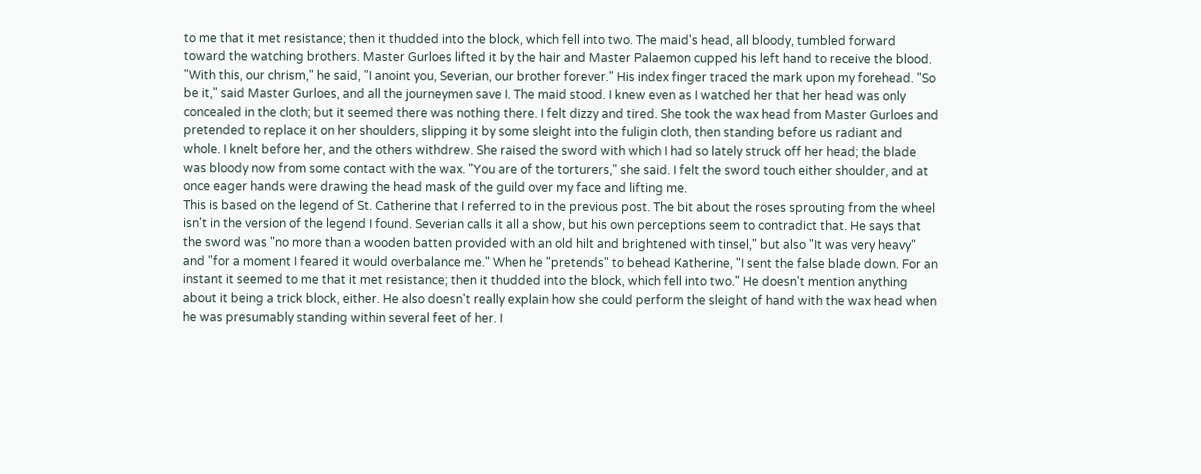to me that it met resistance; then it thudded into the block, which fell into two. The maid's head, all bloody, tumbled forward toward the watching brothers. Master Gurloes lifted it by the hair and Master Palaemon cupped his left hand to receive the blood. "With this, our chrism," he said, "I anoint you, Severian, our brother forever." His index finger traced the mark upon my forehead. "So be it," said Master Gurloes, and all the journeymen save I. The maid stood. I knew even as I watched her that her head was only concealed in the cloth; but it seemed there was nothing there. I felt dizzy and tired. She took the wax head from Master Gurloes and pretended to replace it on her shoulders, slipping it by some sleight into the fuligin cloth, then standing before us radiant and whole. I knelt before her, and the others withdrew. She raised the sword with which I had so lately struck off her head; the blade was bloody now from some contact with the wax. "You are of the torturers," she said. I felt the sword touch either shoulder, and at once eager hands were drawing the head mask of the guild over my face and lifting me.
This is based on the legend of St. Catherine that I referred to in the previous post. The bit about the roses sprouting from the wheel isn't in the version of the legend I found. Severian calls it all a show, but his own perceptions seem to contradict that. He says that the sword was "no more than a wooden batten provided with an old hilt and brightened with tinsel," but also "It was very heavy" and "for a moment I feared it would overbalance me." When he "pretends" to behead Katherine, "I sent the false blade down. For an instant it seemed to me that it met resistance; then it thudded into the block, which fell into two." He doesn't mention anything about it being a trick block, either. He also doesn't really explain how she could perform the sleight of hand with the wax head when he was presumably standing within several feet of her. I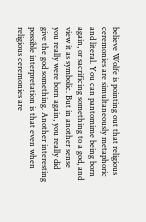believe Wolfe is pointing out that religious ceremonies are simultaneously metaphoric and literal. You can pantomime being born again, or sacrificing something to a god, and view it as symbolic. But in another sense you really were born again, you really did give the god something. Another interesting possible interpretation is that even when religious ceremonies are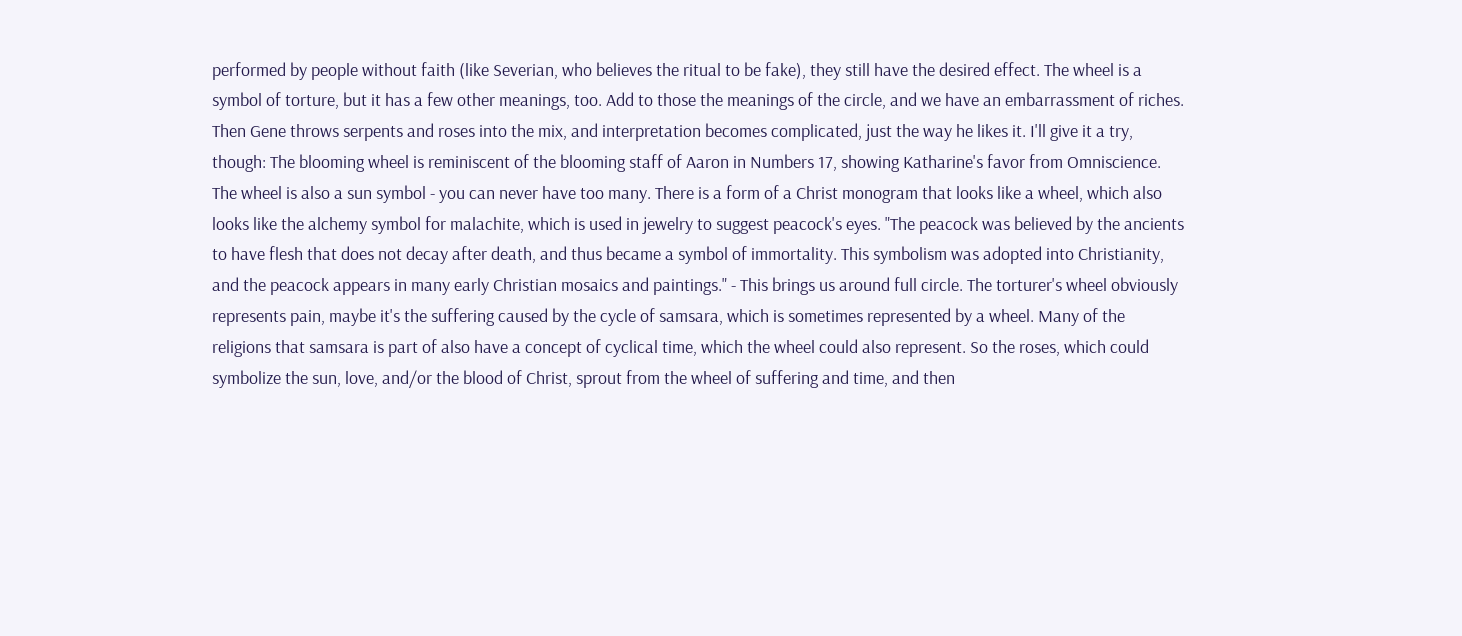performed by people without faith (like Severian, who believes the ritual to be fake), they still have the desired effect. The wheel is a symbol of torture, but it has a few other meanings, too. Add to those the meanings of the circle, and we have an embarrassment of riches. Then Gene throws serpents and roses into the mix, and interpretation becomes complicated, just the way he likes it. I'll give it a try, though: The blooming wheel is reminiscent of the blooming staff of Aaron in Numbers 17, showing Katharine's favor from Omniscience. The wheel is also a sun symbol - you can never have too many. There is a form of a Christ monogram that looks like a wheel, which also looks like the alchemy symbol for malachite, which is used in jewelry to suggest peacock's eyes. "The peacock was believed by the ancients to have flesh that does not decay after death, and thus became a symbol of immortality. This symbolism was adopted into Christianity, and the peacock appears in many early Christian mosaics and paintings." - This brings us around full circle. The torturer's wheel obviously represents pain, maybe it's the suffering caused by the cycle of samsara, which is sometimes represented by a wheel. Many of the religions that samsara is part of also have a concept of cyclical time, which the wheel could also represent. So the roses, which could symbolize the sun, love, and/or the blood of Christ, sprout from the wheel of suffering and time, and then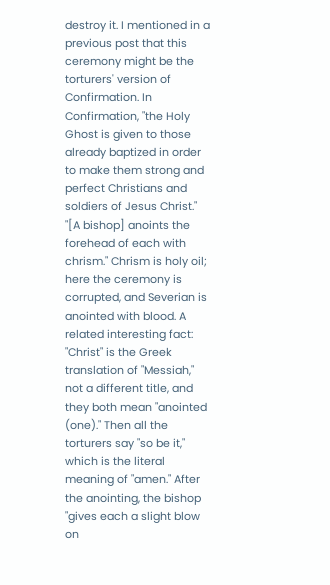destroy it. I mentioned in a previous post that this ceremony might be the torturers' version of Confirmation. In Confirmation, "the Holy Ghost is given to those already baptized in order to make them strong and perfect Christians and soldiers of Jesus Christ." "[A bishop] anoints the forehead of each with chrism." Chrism is holy oil; here the ceremony is corrupted, and Severian is anointed with blood. A related interesting fact: "Christ" is the Greek translation of "Messiah," not a different title, and they both mean "anointed (one)." Then all the torturers say "so be it," which is the literal meaning of "amen." After the anointing, the bishop "gives each a slight blow on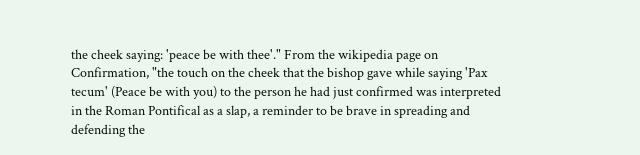the cheek saying: 'peace be with thee'." From the wikipedia page on Confirmation, "the touch on the cheek that the bishop gave while saying 'Pax tecum' (Peace be with you) to the person he had just confirmed was interpreted in the Roman Pontifical as a slap, a reminder to be brave in spreading and defending the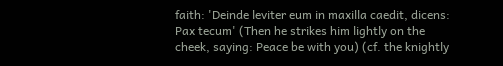faith: 'Deinde leviter eum in maxilla caedit, dicens: Pax tecum' (Then he strikes him lightly on the cheek, saying: Peace be with you) (cf. the knightly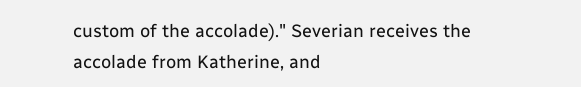custom of the accolade)." Severian receives the accolade from Katherine, and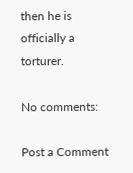then he is officially a torturer.

No comments:

Post a Comment